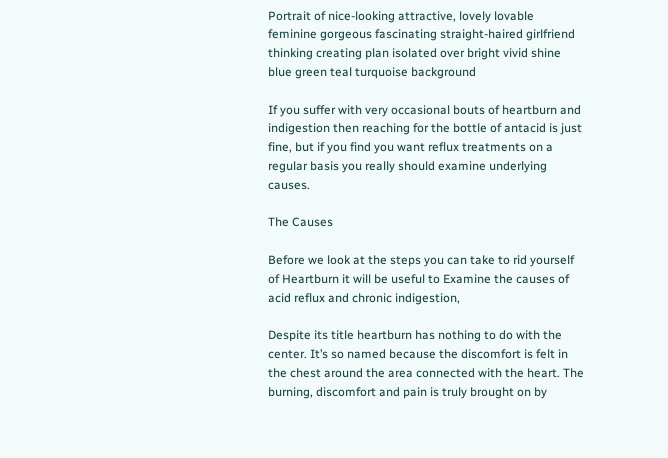Portrait of nice-looking attractive, lovely lovable feminine gorgeous fascinating straight-haired girlfriend thinking creating plan isolated over bright vivid shine blue green teal turquoise background

If you suffer with very occasional bouts of heartburn and indigestion then reaching for the bottle of antacid is just fine, but if you find you want reflux treatments on a regular basis you really should examine underlying causes.

The Causes

Before we look at the steps you can take to rid yourself of Heartburn it will be useful to Examine the causes of acid reflux and chronic indigestion,

Despite its title heartburn has nothing to do with the center. It’s so named because the discomfort is felt in the chest around the area connected with the heart. The burning, discomfort and pain is truly brought on by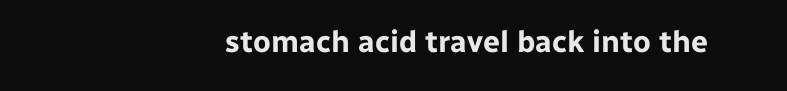stomach acid travel back into the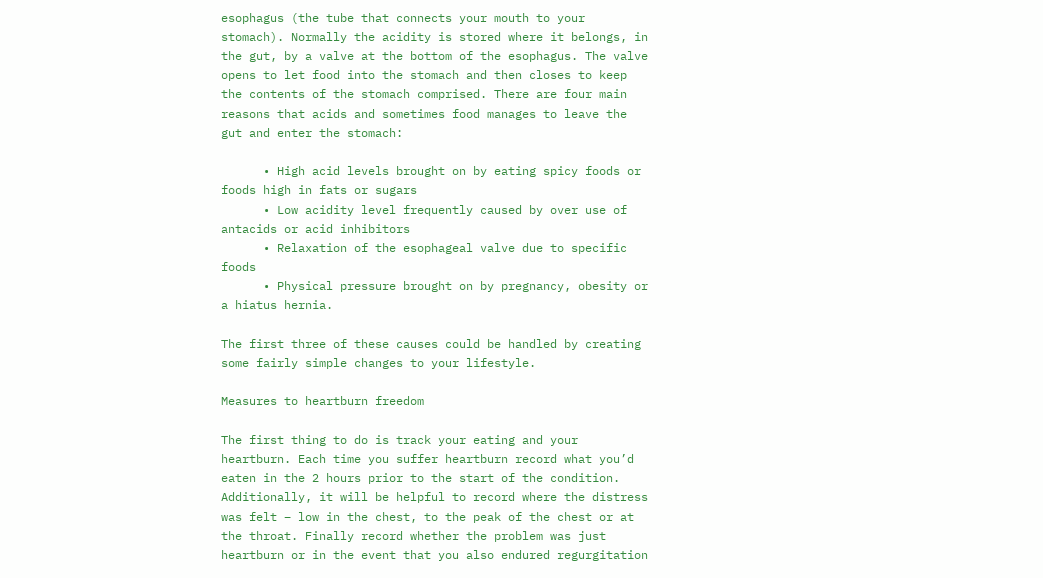esophagus (the tube that connects your mouth to your stomach). Normally the acidity is stored where it belongs, in the gut, by a valve at the bottom of the esophagus. The valve opens to let food into the stomach and then closes to keep the contents of the stomach comprised. There are four main reasons that acids and sometimes food manages to leave the gut and enter the stomach:

      • High acid levels brought on by eating spicy foods or foods high in fats or sugars
      • Low acidity level frequently caused by over use of antacids or acid inhibitors
      • Relaxation of the esophageal valve due to specific foods
      • Physical pressure brought on by pregnancy, obesity or a hiatus hernia.

The first three of these causes could be handled by creating some fairly simple changes to your lifestyle.

Measures to heartburn freedom

The first thing to do is track your eating and your heartburn. Each time you suffer heartburn record what you’d eaten in the 2 hours prior to the start of the condition. Additionally, it will be helpful to record where the distress was felt – low in the chest, to the peak of the chest or at the throat. Finally record whether the problem was just heartburn or in the event that you also endured regurgitation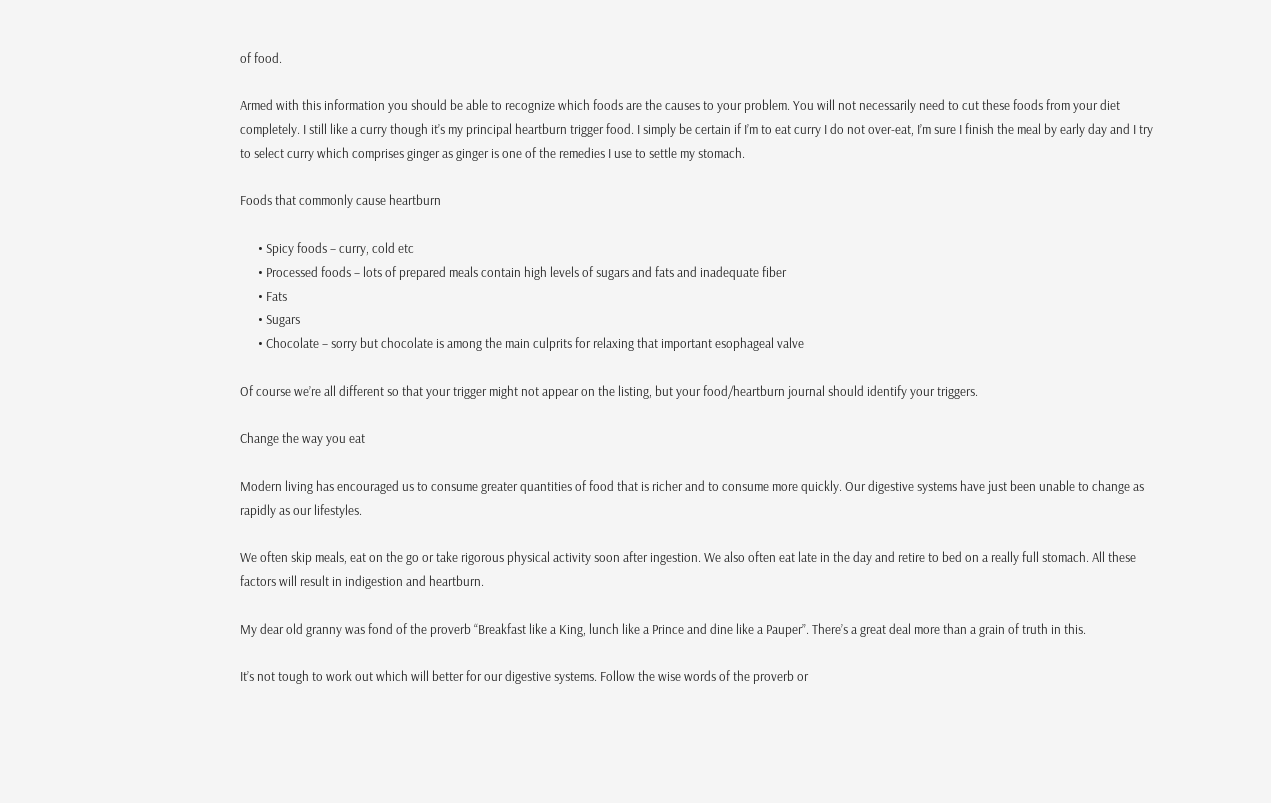of food.

Armed with this information you should be able to recognize which foods are the causes to your problem. You will not necessarily need to cut these foods from your diet completely. I still like a curry though it’s my principal heartburn trigger food. I simply be certain if I’m to eat curry I do not over-eat, I’m sure I finish the meal by early day and I try to select curry which comprises ginger as ginger is one of the remedies I use to settle my stomach.

Foods that commonly cause heartburn

      • Spicy foods – curry, cold etc
      • Processed foods – lots of prepared meals contain high levels of sugars and fats and inadequate fiber
      • Fats
      • Sugars
      • Chocolate – sorry but chocolate is among the main culprits for relaxing that important esophageal valve

Of course we’re all different so that your trigger might not appear on the listing, but your food/heartburn journal should identify your triggers.

Change the way you eat

Modern living has encouraged us to consume greater quantities of food that is richer and to consume more quickly. Our digestive systems have just been unable to change as rapidly as our lifestyles.

We often skip meals, eat on the go or take rigorous physical activity soon after ingestion. We also often eat late in the day and retire to bed on a really full stomach. All these factors will result in indigestion and heartburn.

My dear old granny was fond of the proverb “Breakfast like a King, lunch like a Prince and dine like a Pauper”. There’s a great deal more than a grain of truth in this.

It’s not tough to work out which will better for our digestive systems. Follow the wise words of the proverb or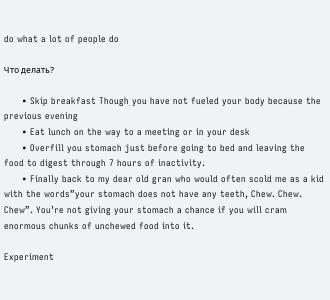do what a lot of people do

Что делать?

      • Skip breakfast Though you have not fueled your body because the previous evening
      • Eat lunch on the way to a meeting or in your desk
      • Overfill you stomach just before going to bed and leaving the food to digest through 7 hours of inactivity.
      • Finally back to my dear old gran who would often scold me as a kid with the words”your stomach does not have any teeth, Chew. Chew. Chew”. You’re not giving your stomach a chance if you will cram enormous chunks of unchewed food into it.

Experiment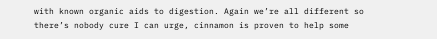with known organic aids to digestion. Again we’re all different so there’s nobody cure I can urge, cinnamon is proven to help some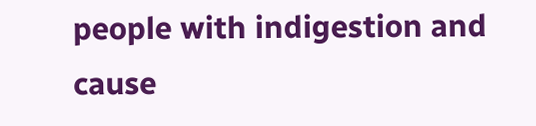people with indigestion and cause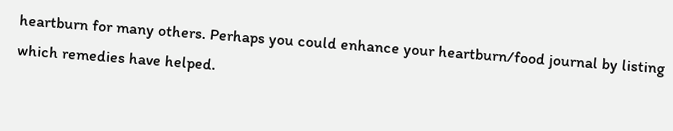heartburn for many others. Perhaps you could enhance your heartburn/food journal by listing which remedies have helped.